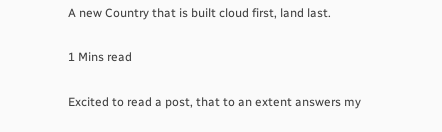A new Country that is built cloud first, land last.

1 Mins read

Excited to read a post, that to an extent answers my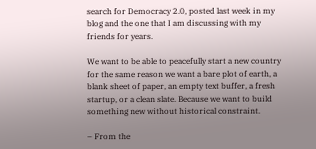search for Democracy 2.0, posted last week in my blog and the one that I am discussing with my friends for years.

We want to be able to peacefully start a new country for the same reason we want a bare plot of earth, a blank sheet of paper, an empty text buffer, a fresh startup, or a clean slate. Because we want to build something new without historical constraint.

– From the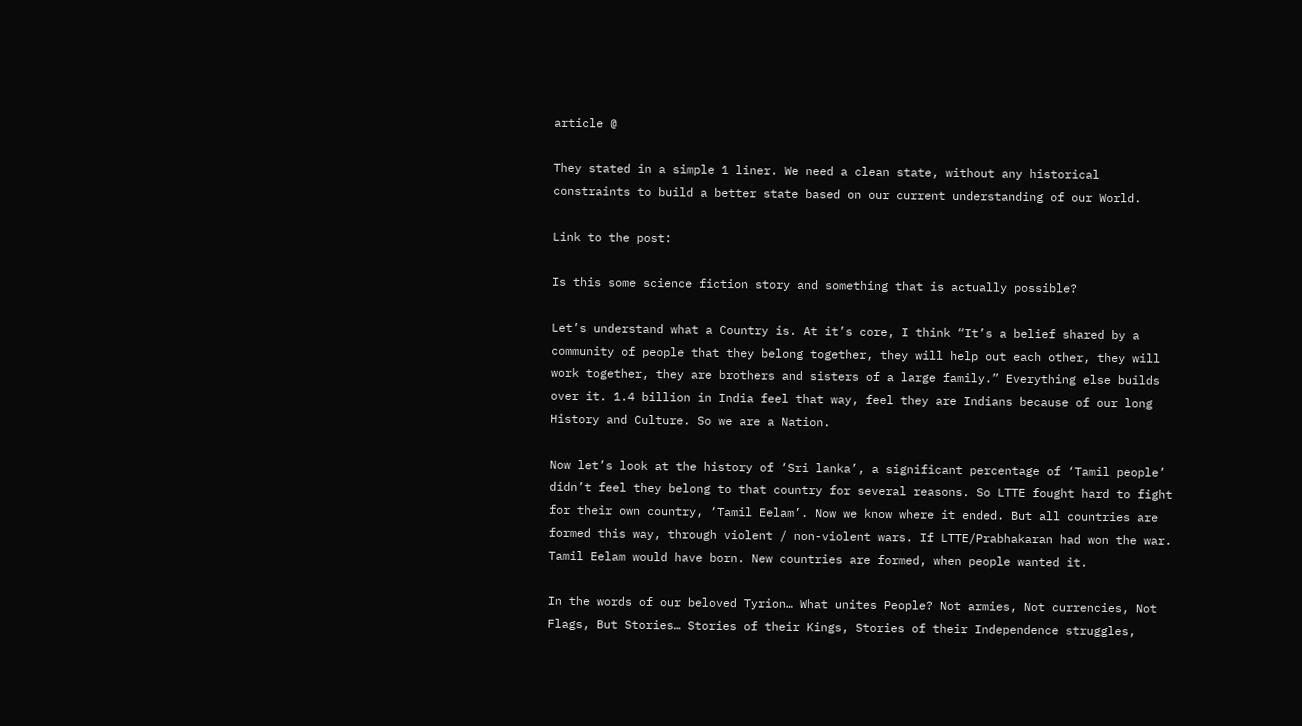article @

They stated in a simple 1 liner. We need a clean state, without any historical constraints to build a better state based on our current understanding of our World.

Link to the post:

Is this some science fiction story and something that is actually possible?

Let’s understand what a Country is. At it’s core, I think “It’s a belief shared by a community of people that they belong together, they will help out each other, they will work together, they are brothers and sisters of a large family.” Everything else builds over it. 1.4 billion in India feel that way, feel they are Indians because of our long History and Culture. So we are a Nation.

Now let’s look at the history of ‘Sri lanka’, a significant percentage of ‘Tamil people’ didn’t feel they belong to that country for several reasons. So LTTE fought hard to fight for their own country, ‘Tamil Eelam’. Now we know where it ended. But all countries are formed this way, through violent / non-violent wars. If LTTE/Prabhakaran had won the war. Tamil Eelam would have born. New countries are formed, when people wanted it.

In the words of our beloved Tyrion… What unites People? Not armies, Not currencies, Not Flags, But Stories… Stories of their Kings, Stories of their Independence struggles,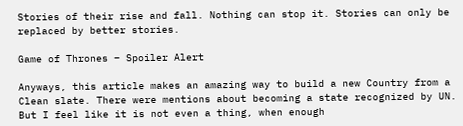Stories of their rise and fall. Nothing can stop it. Stories can only be replaced by better stories.

Game of Thrones – Spoiler Alert

Anyways, this article makes an amazing way to build a new Country from a Clean slate. There were mentions about becoming a state recognized by UN. But I feel like it is not even a thing, when enough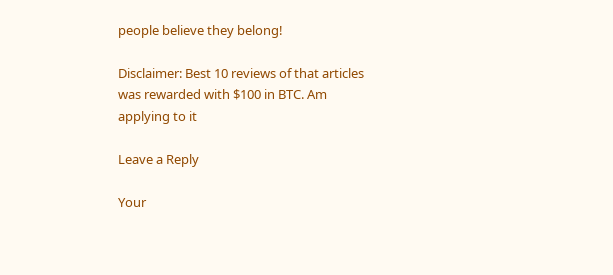people believe they belong!

Disclaimer: Best 10 reviews of that articles was rewarded with $100 in BTC. Am applying to it

Leave a Reply

Your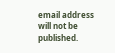email address will not be published.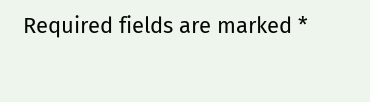Required fields are marked *